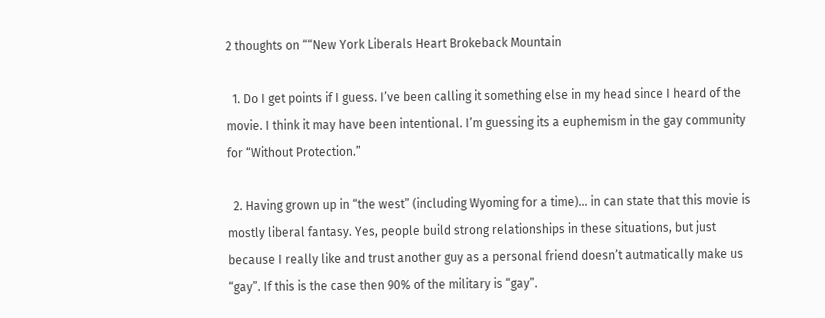2 thoughts on ““New York Liberals Heart Brokeback Mountain

  1. Do I get points if I guess. I’ve been calling it something else in my head since I heard of the movie. I think it may have been intentional. I’m guessing its a euphemism in the gay community for “Without Protection.”

  2. Having grown up in “the west” (including Wyoming for a time)… in can state that this movie is mostly liberal fantasy. Yes, people build strong relationships in these situations, but just because I really like and trust another guy as a personal friend doesn’t autmatically make us “gay”. If this is the case then 90% of the military is “gay”.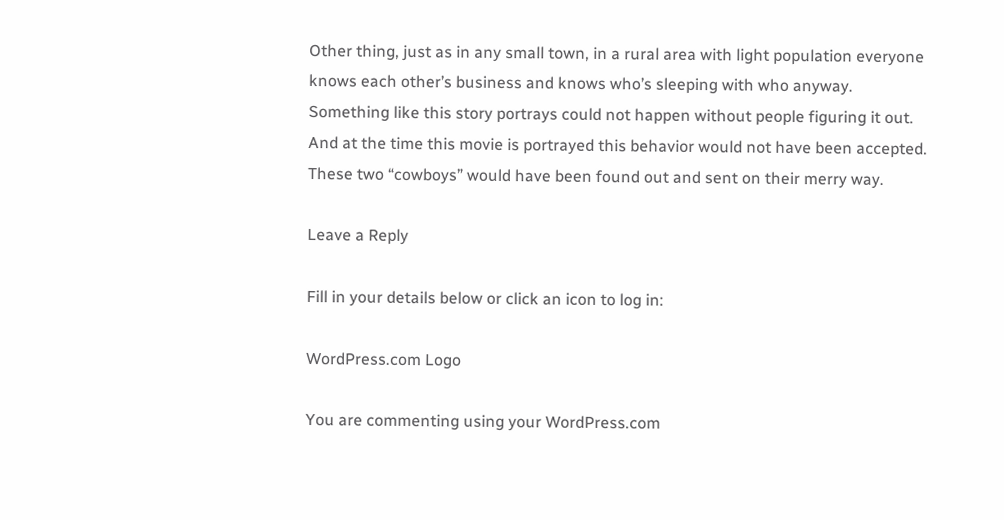Other thing, just as in any small town, in a rural area with light population everyone knows each other’s business and knows who’s sleeping with who anyway. Something like this story portrays could not happen without people figuring it out. And at the time this movie is portrayed this behavior would not have been accepted. These two “cowboys” would have been found out and sent on their merry way.

Leave a Reply

Fill in your details below or click an icon to log in:

WordPress.com Logo

You are commenting using your WordPress.com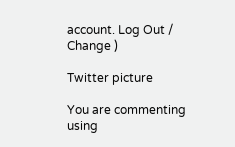account. Log Out /  Change )

Twitter picture

You are commenting using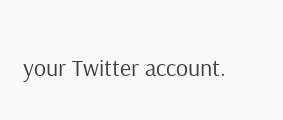your Twitter account.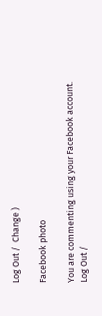Log Out /  Change )

Facebook photo

You are commenting using your Facebook account. Log Out /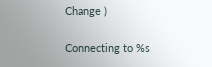Change )

Connecting to %s